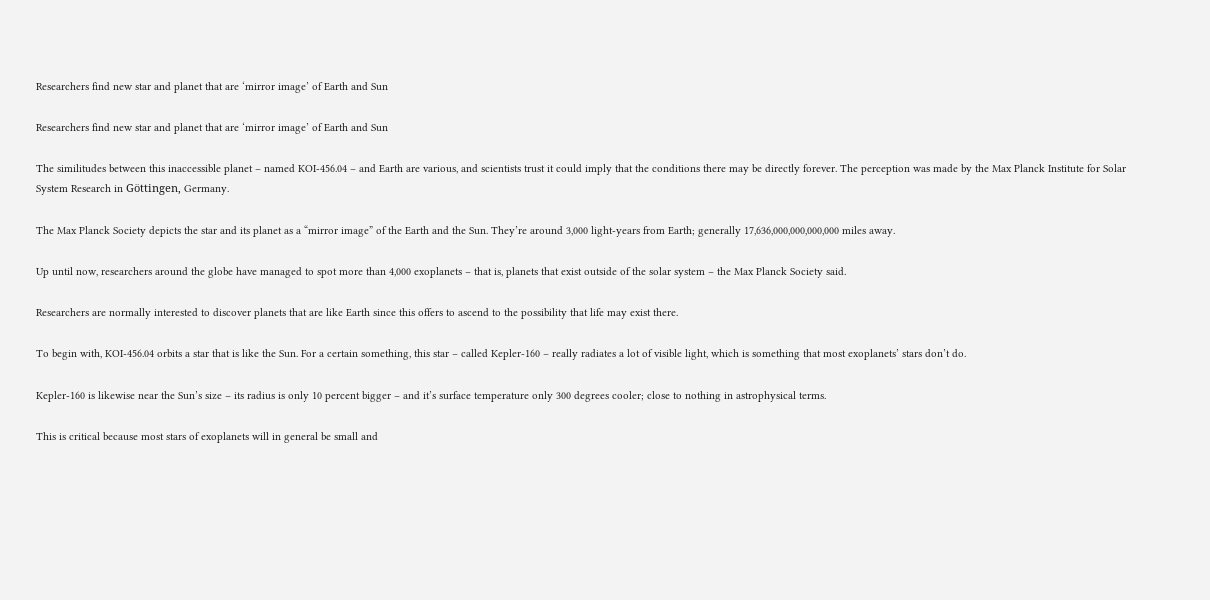Researchers find new star and planet that are ‘mirror image’ of Earth and Sun

Researchers find new star and planet that are ‘mirror image’ of Earth and Sun

The similitudes between this inaccessible planet – named KOI-456.04 – and Earth are various, and scientists trust it could imply that the conditions there may be directly forever. The perception was made by the Max Planck Institute for Solar System Research in Göttingen, Germany.

The Max Planck Society depicts the star and its planet as a “mirror image” of the Earth and the Sun. They’re around 3,000 light-years from Earth; generally 17,636,000,000,000,000 miles away.

Up until now, researchers around the globe have managed to spot more than 4,000 exoplanets – that is, planets that exist outside of the solar system – the Max Planck Society said.

Researchers are normally interested to discover planets that are like Earth since this offers to ascend to the possibility that life may exist there.

To begin with, KOI-456.04 orbits a star that is like the Sun. For a certain something, this star – called Kepler-160 – really radiates a lot of visible light, which is something that most exoplanets’ stars don’t do.

Kepler-160 is likewise near the Sun’s size – its radius is only 10 percent bigger – and it’s surface temperature only 300 degrees cooler; close to nothing in astrophysical terms.

This is critical because most stars of exoplanets will in general be small and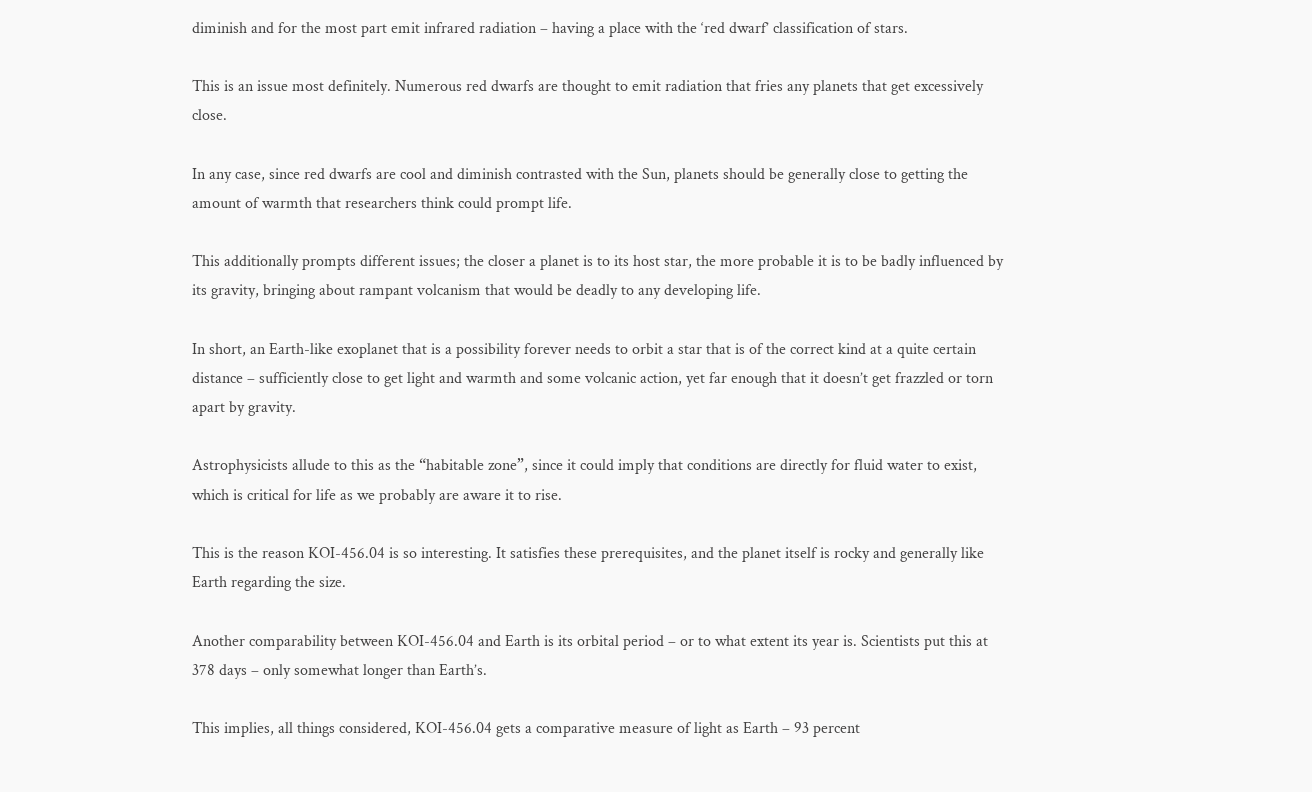diminish and for the most part emit infrared radiation – having a place with the ‘red dwarf’ classification of stars.

This is an issue most definitely. Numerous red dwarfs are thought to emit radiation that fries any planets that get excessively close.

In any case, since red dwarfs are cool and diminish contrasted with the Sun, planets should be generally close to getting the amount of warmth that researchers think could prompt life.

This additionally prompts different issues; the closer a planet is to its host star, the more probable it is to be badly influenced by its gravity, bringing about rampant volcanism that would be deadly to any developing life.

In short, an Earth-like exoplanet that is a possibility forever needs to orbit a star that is of the correct kind at a quite certain distance – sufficiently close to get light and warmth and some volcanic action, yet far enough that it doesn’t get frazzled or torn apart by gravity.

Astrophysicists allude to this as the “habitable zone”, since it could imply that conditions are directly for fluid water to exist, which is critical for life as we probably are aware it to rise.

This is the reason KOI-456.04 is so interesting. It satisfies these prerequisites, and the planet itself is rocky and generally like Earth regarding the size.

Another comparability between KOI-456.04 and Earth is its orbital period – or to what extent its year is. Scientists put this at 378 days – only somewhat longer than Earth’s.

This implies, all things considered, KOI-456.04 gets a comparative measure of light as Earth – 93 percent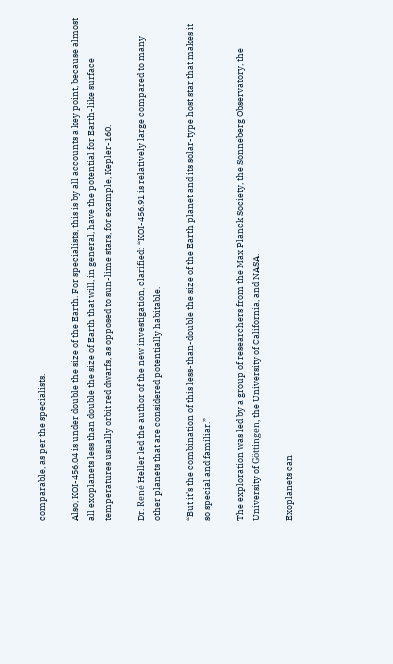comparable, as per the specialists.

Also, KOI-456.04 is under double the size of the Earth. For specialists, this is by all accounts a key point, because almost all exoplanets less than double the size of Earth that will, in general, have the potential for Earth-like surface temperatures usually orbit red dwarfs, as opposed to sun-lime stars, for example, Kepler-160.

Dr. René Heller led the author of the new investigation, clarified: “KOI-456.91 is relatively large compared to many other planets that are considered potentially habitable.

“But it’s the combination of this less-than-double the size of the Earth planet and its solar-type host star that makes it so special and familiar.”

The exploration was led by a group of researchers from the Max Planck Society, the Sonneberg Observatory, the University of Göttingen, the University of California, and NASA.

Exoplanets can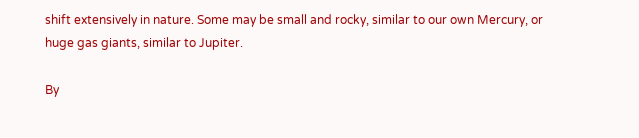shift extensively in nature. Some may be small and rocky, similar to our own Mercury, or huge gas giants, similar to Jupiter.

By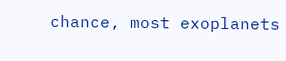chance, most exoplanets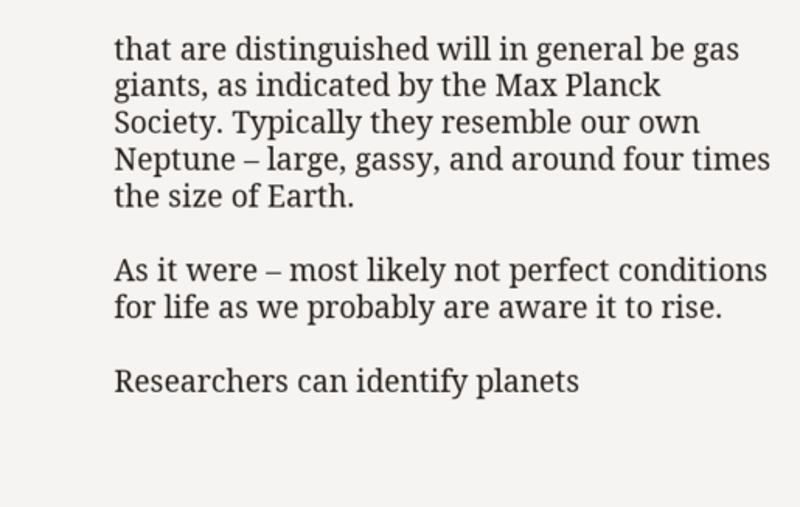that are distinguished will in general be gas giants, as indicated by the Max Planck Society. Typically they resemble our own Neptune – large, gassy, and around four times the size of Earth.

As it were – most likely not perfect conditions for life as we probably are aware it to rise.

Researchers can identify planets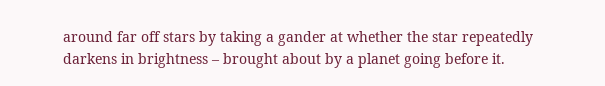around far off stars by taking a gander at whether the star repeatedly darkens in brightness – brought about by a planet going before it.